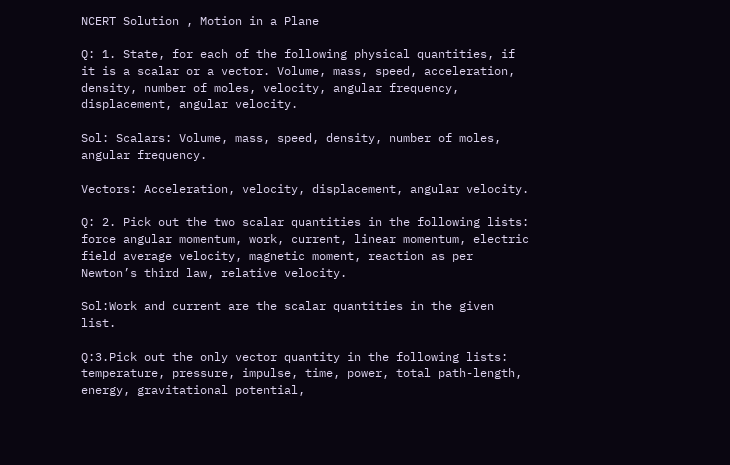NCERT Solution , Motion in a Plane

Q: 1. State, for each of the following physical quantities, if it is a scalar or a vector. Volume, mass, speed, acceleration, density, number of moles, velocity, angular frequency, displacement, angular velocity.

Sol: Scalars: Volume, mass, speed, density, number of moles, angular frequency.

Vectors: Acceleration, velocity, displacement, angular velocity.

Q: 2. Pick out the two scalar quantities in the following lists: force angular momentum, work, current, linear momentum, electric field average velocity, magnetic moment, reaction as per Newton’s third law, relative velocity.

Sol:Work and current are the scalar quantities in the given list.

Q:3.Pick out the only vector quantity in the following lists: temperature, pressure, impulse, time, power, total path-length, energy, gravitational potential,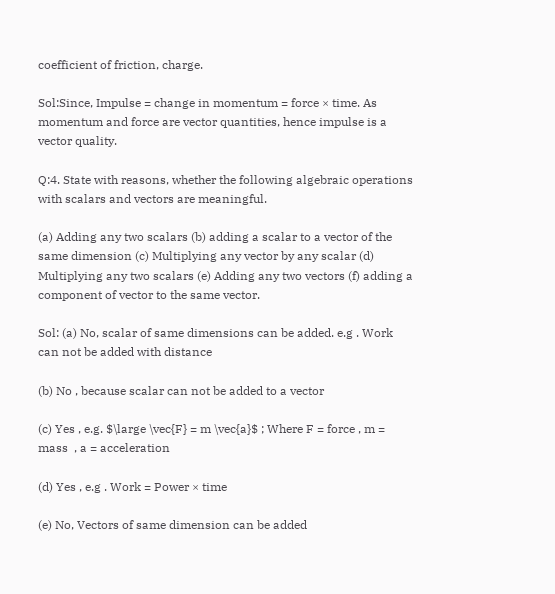coefficient of friction, charge.

Sol:Since, Impulse = change in momentum = force × time. As momentum and force are vector quantities, hence impulse is a vector quality.

Q:4. State with reasons, whether the following algebraic operations with scalars and vectors are meaningful.

(a) Adding any two scalars (b) adding a scalar to a vector of the same dimension (c) Multiplying any vector by any scalar (d) Multiplying any two scalars (e) Adding any two vectors (f) adding a component of vector to the same vector.

Sol: (a) No, scalar of same dimensions can be added. e.g . Work can not be added with distance

(b) No , because scalar can not be added to a vector

(c) Yes , e.g. $\large \vec{F} = m \vec{a}$ ; Where F = force , m = mass  , a = acceleration

(d) Yes , e.g . Work = Power × time

(e) No, Vectors of same dimension can be added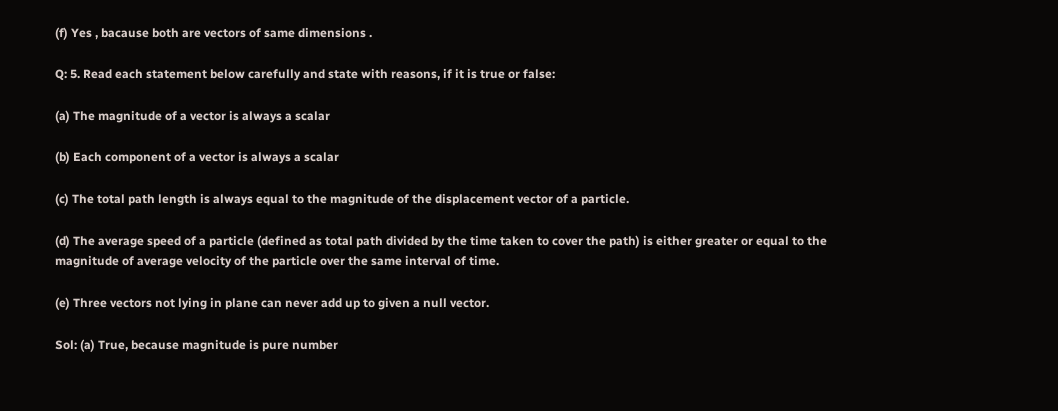(f) Yes , bacause both are vectors of same dimensions .

Q: 5. Read each statement below carefully and state with reasons, if it is true or false:

(a) The magnitude of a vector is always a scalar

(b) Each component of a vector is always a scalar

(c) The total path length is always equal to the magnitude of the displacement vector of a particle.

(d) The average speed of a particle (defined as total path divided by the time taken to cover the path) is either greater or equal to the magnitude of average velocity of the particle over the same interval of time.

(e) Three vectors not lying in plane can never add up to given a null vector.

Sol: (a) True, because magnitude is pure number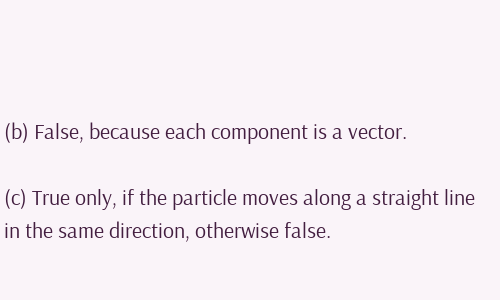(b) False, because each component is a vector.

(c) True only, if the particle moves along a straight line in the same direction, otherwise false.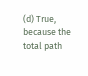(d) True, because the total path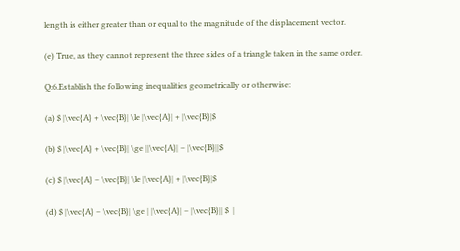length is either greater than or equal to the magnitude of the displacement vector.

(e) True, as they cannot represent the three sides of a triangle taken in the same order.

Q:6.Establish the following inequalities geometrically or otherwise:

(a) $ |\vec{A} + \vec{B}| \le |\vec{A}| + |\vec{B}|$

(b) $ |\vec{A} + \vec{B}| \ge ||\vec{A}| – |\vec{B}||$

(c) $ |\vec{A} – \vec{B}| \le |\vec{A}| + |\vec{B}|$

(d) $ |\vec{A} – \vec{B}| \ge | |\vec{A}| – |\vec{B}|| $  |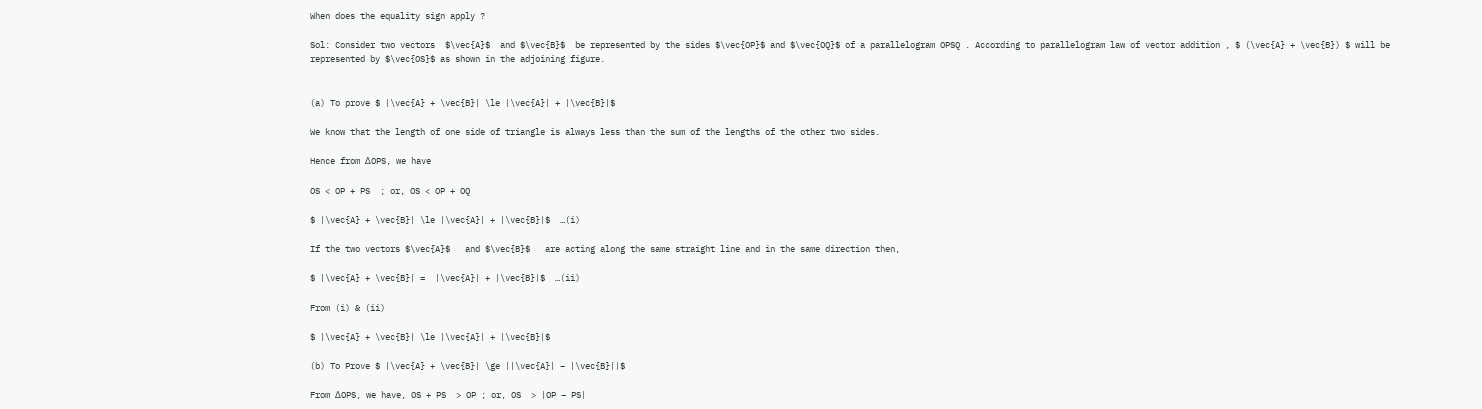When does the equality sign apply ?

Sol: Consider two vectors  $\vec{A}$  and $\vec{B}$  be represented by the sides $\vec{OP}$ and $\vec{OQ}$ of a parallelogram OPSQ . According to parallelogram law of vector addition , $ (\vec{A} + \vec{B}) $ will be represented by $\vec{OS}$ as shown in the adjoining figure.


(a) To prove $ |\vec{A} + \vec{B}| \le |\vec{A}| + |\vec{B}|$

We know that the length of one side of triangle is always less than the sum of the lengths of the other two sides.

Hence from ΔOPS, we have

OS < OP + PS  ; or, OS < OP + OQ

$ |\vec{A} + \vec{B}| \le |\vec{A}| + |\vec{B}|$  …(i)

If the two vectors $\vec{A}$   and $\vec{B}$   are acting along the same straight line and in the same direction then,

$ |\vec{A} + \vec{B}| =  |\vec{A}| + |\vec{B}|$  …(ii)

From (i) & (ii)

$ |\vec{A} + \vec{B}| \le |\vec{A}| + |\vec{B}|$

(b) To Prove $ |\vec{A} + \vec{B}| \ge ||\vec{A}| – |\vec{B}||$

From ΔOPS, we have, OS + PS  > OP ; or, OS  > |OP – PS|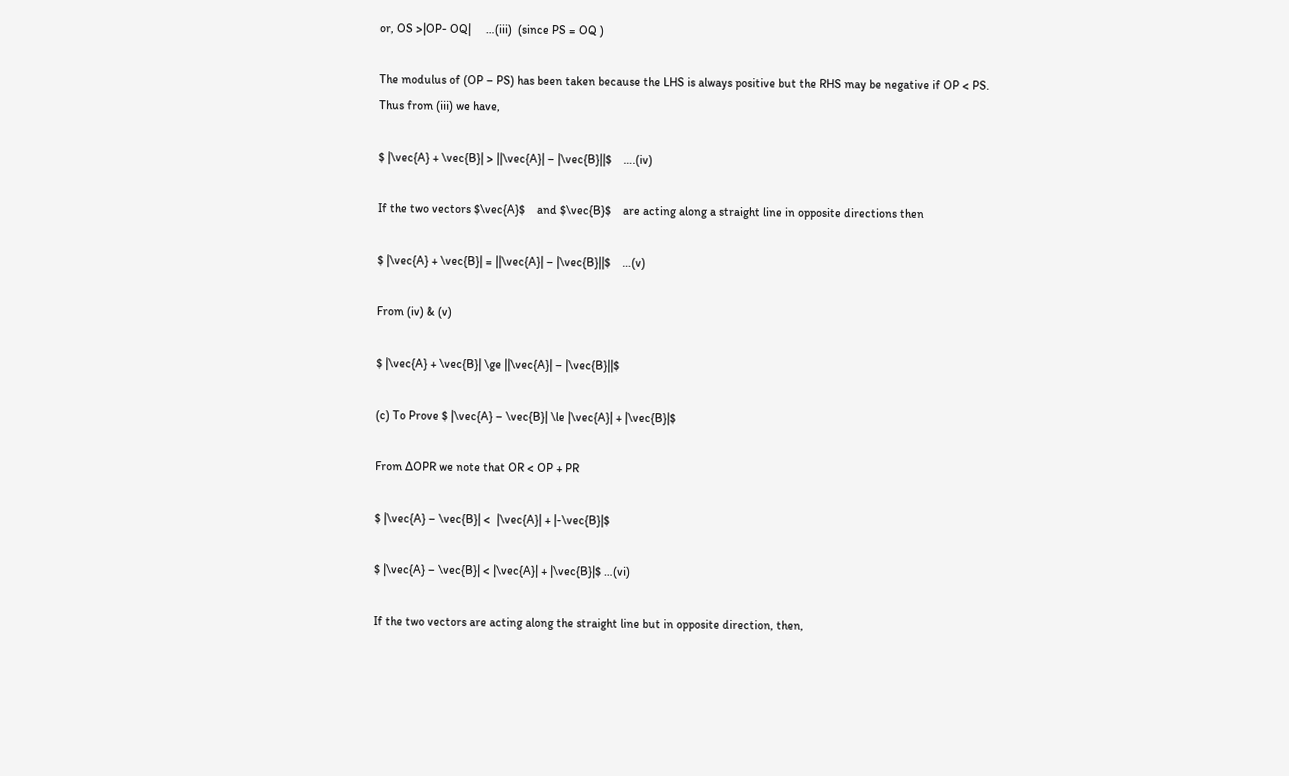or, OS >|OP- OQ|     …(iii)  (since PS = OQ )

The modulus of (OP – PS) has been taken because the LHS is always positive but the RHS may be negative if OP < PS.
Thus from (iii) we have,

$ |\vec{A} + \vec{B}| > ||\vec{A}| – |\vec{B}||$    ….(iv)

If the two vectors $\vec{A}$    and $\vec{B}$    are acting along a straight line in opposite directions then

$ |\vec{A} + \vec{B}| = ||\vec{A}| – |\vec{B}||$    …(v)

From (iv) & (v)

$ |\vec{A} + \vec{B}| \ge ||\vec{A}| – |\vec{B}||$

(c) To Prove $ |\vec{A} – \vec{B}| \le |\vec{A}| + |\vec{B}|$

From ΔOPR we note that OR < OP + PR

$ |\vec{A} – \vec{B}| <  |\vec{A}| + |-\vec{B}|$

$ |\vec{A} – \vec{B}| < |\vec{A}| + |\vec{B}|$ …(vi)

If the two vectors are acting along the straight line but in opposite direction, then,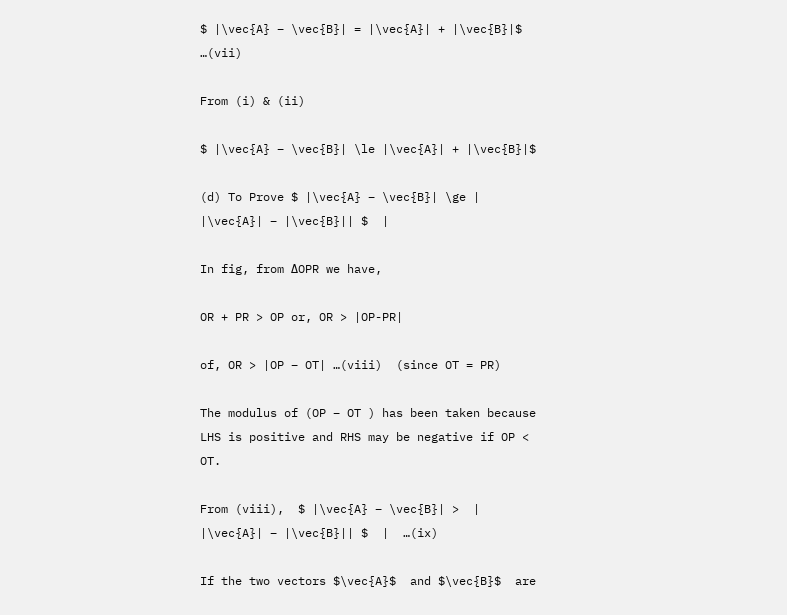$ |\vec{A} – \vec{B}| = |\vec{A}| + |\vec{B}|$   …(vii)

From (i) & (ii)

$ |\vec{A} – \vec{B}| \le |\vec{A}| + |\vec{B}|$

(d) To Prove $ |\vec{A} – \vec{B}| \ge | |\vec{A}| – |\vec{B}|| $  |

In fig, from ΔOPR we have,

OR + PR > OP or, OR > |OP-PR|

of, OR > |OP – OT| …(viii)  (since OT = PR)

The modulus of (OP – OT ) has been taken because LHS is positive and RHS may be negative if OP < OT.

From (viii),  $ |\vec{A} – \vec{B}| >  | |\vec{A}| – |\vec{B}|| $  |  …(ix)

If the two vectors $\vec{A}$  and $\vec{B}$  are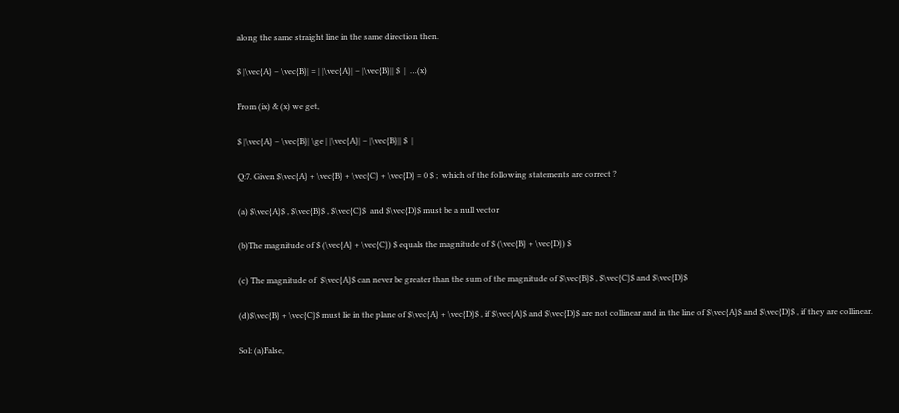along the same straight line in the same direction then.

$ |\vec{A} – \vec{B}| = | |\vec{A}| – |\vec{B}|| $  |  …(x)

From (ix) & (x) we get,

$ |\vec{A} – \vec{B}| \ge | |\vec{A}| – |\vec{B}|| $  |

Q:7. Given $\vec{A} + \vec{B} + \vec{C} + \vec{D} = 0 $ ;  which of the following statements are correct ?

(a) $\vec{A}$ , $\vec{B}$ , $\vec{C}$  and $\vec{D}$ must be a null vector

(b)The magnitude of $ (\vec{A} + \vec{C}) $ equals the magnitude of $ (\vec{B} + \vec{D}) $

(c) The magnitude of  $\vec{A}$ can never be greater than the sum of the magnitude of $\vec{B}$ , $\vec{C}$ and $\vec{D}$

(d)$\vec{B} + \vec{C}$ must lie in the plane of $\vec{A} + \vec{D}$ , if $\vec{A}$ and $\vec{D}$ are not collinear and in the line of $\vec{A}$ and $\vec{D}$ , if they are collinear.

Sol: (a)False,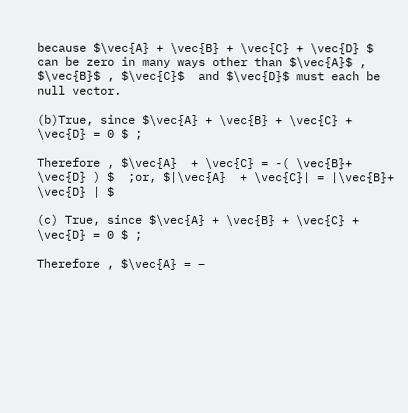because $\vec{A} + \vec{B} + \vec{C} + \vec{D} $ can be zero in many ways other than $\vec{A}$ , $\vec{B}$ , $\vec{C}$  and $\vec{D}$ must each be null vector.

(b)True, since $\vec{A} + \vec{B} + \vec{C} + \vec{D} = 0 $ ;

Therefore , $\vec{A}  + \vec{C} = -( \vec{B}+  \vec{D} ) $  ;or, $|\vec{A}  + \vec{C}| = |\vec{B}+  \vec{D} | $

(c) True, since $\vec{A} + \vec{B} + \vec{C} + \vec{D} = 0 $ ;

Therefore , $\vec{A} = –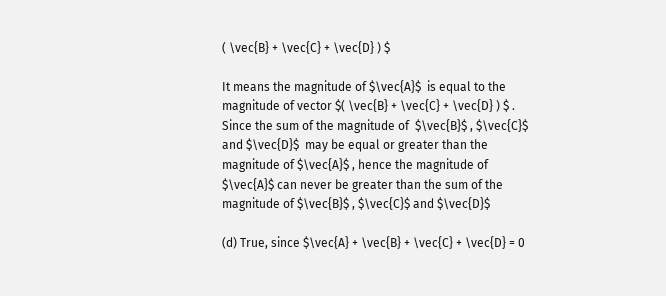( \vec{B} + \vec{C} + \vec{D} ) $

It means the magnitude of $\vec{A}$  is equal to the magnitude of vector $( \vec{B} + \vec{C} + \vec{D} ) $ . Since the sum of the magnitude of  $\vec{B}$ , $\vec{C}$ and $\vec{D}$  may be equal or greater than the magnitude of $\vec{A}$ , hence the magnitude of $\vec{A}$ can never be greater than the sum of the magnitude of $\vec{B}$ , $\vec{C}$ and $\vec{D}$

(d) True, since $\vec{A} + \vec{B} + \vec{C} + \vec{D} = 0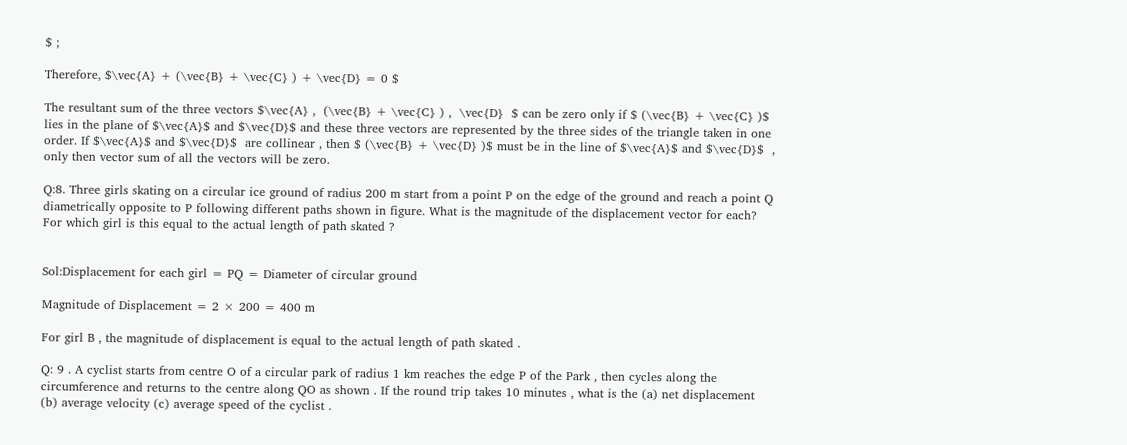$ ;

Therefore, $\vec{A} + (\vec{B} + \vec{C} ) + \vec{D} = 0 $

The resultant sum of the three vectors $\vec{A} ,  (\vec{B} + \vec{C} ) ,  \vec{D}  $ can be zero only if $ (\vec{B} + \vec{C} )$ lies in the plane of $\vec{A}$ and $\vec{D}$ and these three vectors are represented by the three sides of the triangle taken in one order. If $\vec{A}$ and $\vec{D}$  are collinear , then $ (\vec{B} + \vec{D} )$ must be in the line of $\vec{A}$ and $\vec{D}$  , only then vector sum of all the vectors will be zero.

Q:8. Three girls skating on a circular ice ground of radius 200 m start from a point P on the edge of the ground and reach a point Q diametrically opposite to P following different paths shown in figure. What is the magnitude of the displacement vector for each? For which girl is this equal to the actual length of path skated ?


Sol:Displacement for each girl = PQ = Diameter of circular ground

Magnitude of Displacement = 2 × 200 = 400 m

For girl B , the magnitude of displacement is equal to the actual length of path skated .

Q: 9 . A cyclist starts from centre O of a circular park of radius 1 km reaches the edge P of the Park , then cycles along the circumference and returns to the centre along QO as shown . If the round trip takes 10 minutes , what is the (a) net displacement (b) average velocity (c) average speed of the cyclist .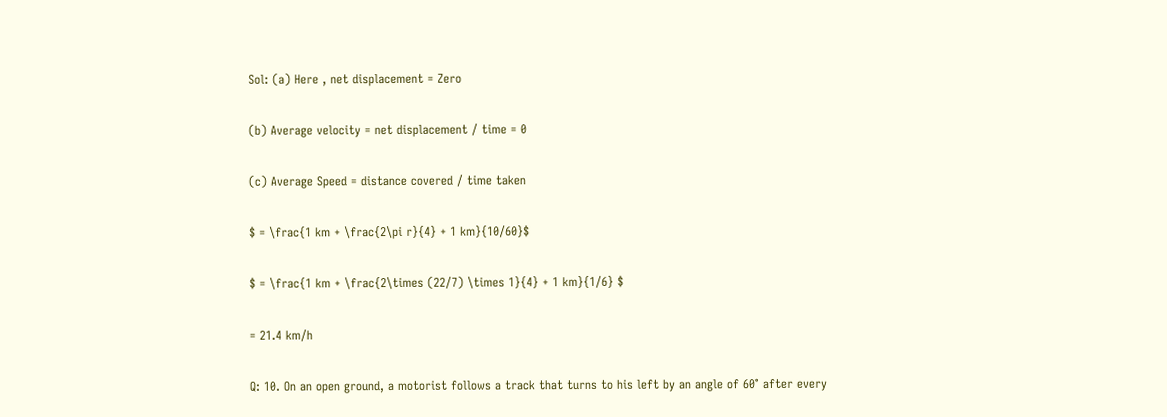Sol: (a) Here , net displacement = Zero

(b) Average velocity = net displacement / time = 0

(c) Average Speed = distance covered / time taken

$ = \frac{1 km + \frac{2\pi r}{4} + 1 km}{10/60}$

$ = \frac{1 km + \frac{2\times (22/7) \times 1}{4} + 1 km}{1/6} $

= 21.4 km/h

Q: 10. On an open ground, a motorist follows a track that turns to his left by an angle of 60° after every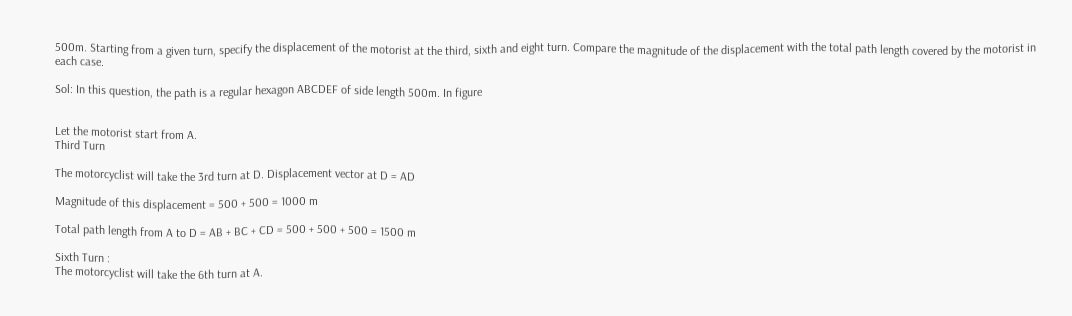500m. Starting from a given turn, specify the displacement of the motorist at the third, sixth and eight turn. Compare the magnitude of the displacement with the total path length covered by the motorist in each case.

Sol: In this question, the path is a regular hexagon ABCDEF of side length 500m. In figure


Let the motorist start from A.
Third Turn

The motorcyclist will take the 3rd turn at D. Displacement vector at D = AD

Magnitude of this displacement = 500 + 500 = 1000 m

Total path length from A to D = AB + BC + CD = 500 + 500 + 500 = 1500 m

Sixth Turn :
The motorcyclist will take the 6th turn at A.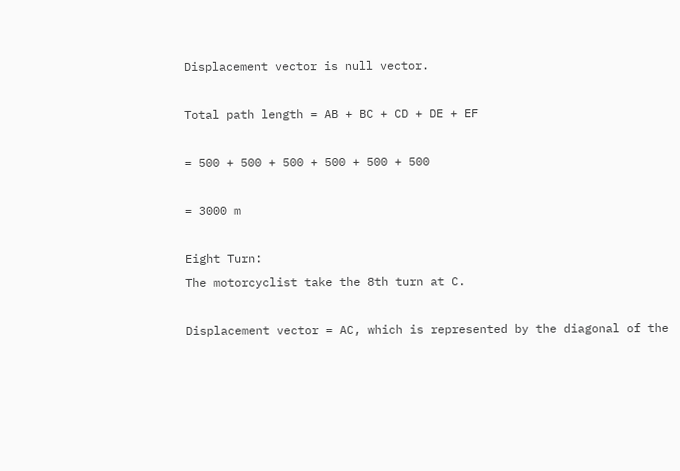Displacement vector is null vector.

Total path length = AB + BC + CD + DE + EF

= 500 + 500 + 500 + 500 + 500 + 500

= 3000 m

Eight Turn:
The motorcyclist take the 8th turn at C.

Displacement vector = AC, which is represented by the diagonal of the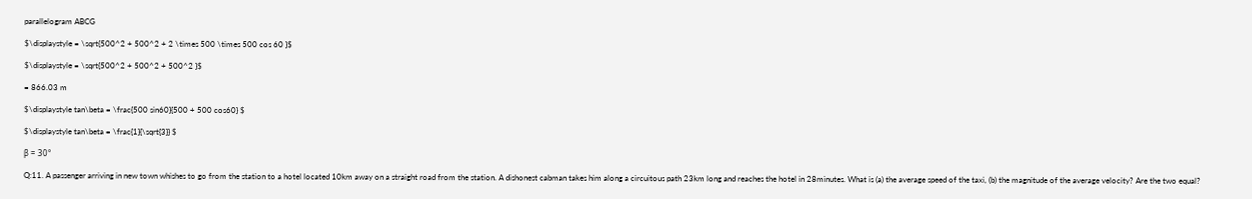parallelogram ABCG

$\displaystyle = \sqrt{500^2 + 500^2 + 2 \times 500 \times 500 cos 60 }$

$\displaystyle = \sqrt{500^2 + 500^2 + 500^2 }$

= 866.03 m

$\displaystyle tan\beta = \frac{500 sin60}{500 + 500 cos60} $

$\displaystyle tan\beta = \frac{1}{\sqrt{3}} $

β = 30°

Q:11. A passenger arriving in new town whishes to go from the station to a hotel located 10km away on a straight road from the station. A dishonest cabman takes him along a circuitous path 23km long and reaches the hotel in 28minutes. What is (a) the average speed of the taxi, (b) the magnitude of the average velocity? Are the two equal?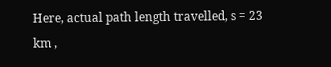Here, actual path length travelled, s = 23 km ,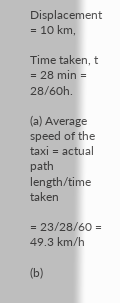Displacement = 10 km,

Time taken, t = 28 min = 28/60h.

(a) Average speed of the taxi = actual path length/time taken

= 23/28/60 = 49.3 km/h

(b)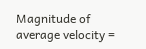Magnitude of average velocity =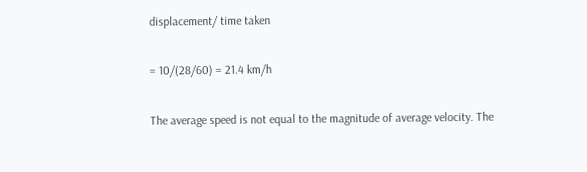displacement/ time taken

= 10/(28/60) = 21.4 km/h

The average speed is not equal to the magnitude of average velocity. The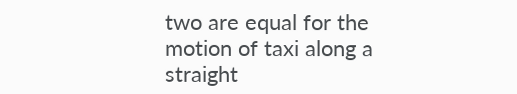two are equal for the motion of taxi along a straight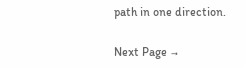path in one direction.

Next Page →